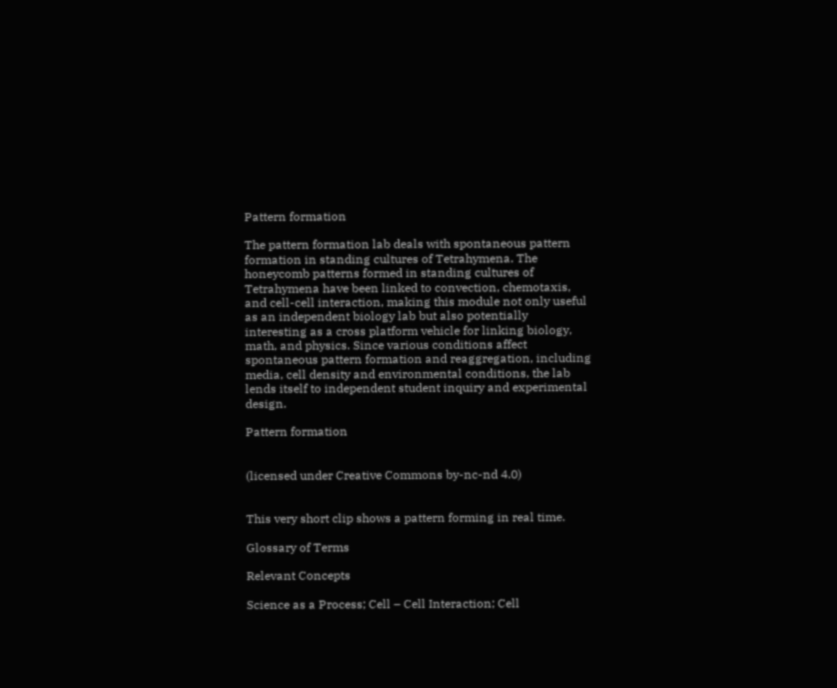Pattern formation

The pattern formation lab deals with spontaneous pattern formation in standing cultures of Tetrahymena. The honeycomb patterns formed in standing cultures of Tetrahymena have been linked to convection, chemotaxis, and cell-cell interaction, making this module not only useful as an independent biology lab but also potentially interesting as a cross platform vehicle for linking biology, math, and physics. Since various conditions affect spontaneous pattern formation and reaggregation, including media, cell density and environmental conditions, the lab lends itself to independent student inquiry and experimental design.

Pattern formation


(licensed under Creative Commons by-nc-nd 4.0)


This very short clip shows a pattern forming in real time.

Glossary of Terms

Relevant Concepts

Science as a Process; Cell – Cell Interaction; Cell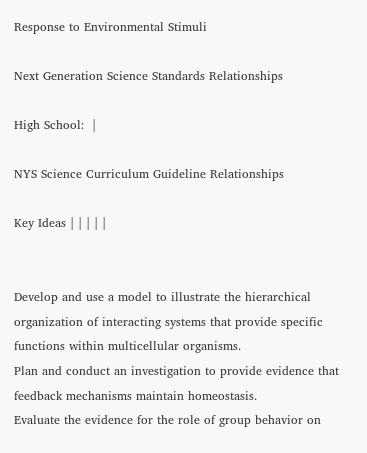Response to Environmental Stimuli

Next Generation Science Standards Relationships

High School:  |

NYS Science Curriculum Guideline Relationships

Key Ideas | | | | |


Develop and use a model to illustrate the hierarchical organization of interacting systems that provide specific functions within multicellular organisms.
Plan and conduct an investigation to provide evidence that feedback mechanisms maintain homeostasis.
Evaluate the evidence for the role of group behavior on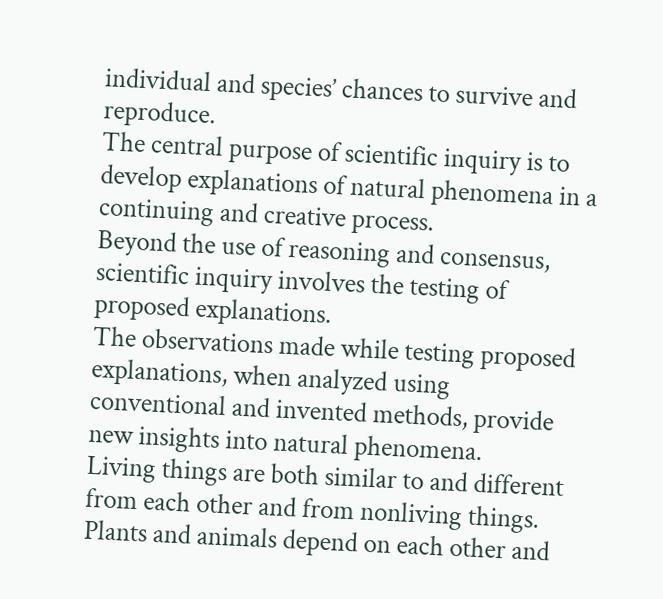individual and species’ chances to survive and reproduce.
The central purpose of scientific inquiry is to develop explanations of natural phenomena in a continuing and creative process.
Beyond the use of reasoning and consensus, scientific inquiry involves the testing of proposed explanations.
The observations made while testing proposed explanations, when analyzed using conventional and invented methods, provide new insights into natural phenomena.
Living things are both similar to and different from each other and from nonliving things.
Plants and animals depend on each other and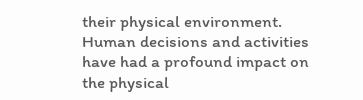their physical environment.
Human decisions and activities have had a profound impact on the physical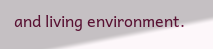and living environment.